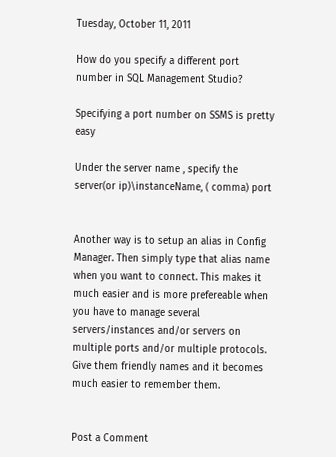Tuesday, October 11, 2011

How do you specify a different port number in SQL Management Studio?

Specifying a port number on SSMS is pretty easy

Under the server name , specify the server(or ip)\instanceName, ( comma) port


Another way is to setup an alias in Config Manager. Then simply type that alias name when you want to connect. This makes it much easier and is more prefereable when you have to manage several servers/instances and/or servers on multiple ports and/or multiple protocols. Give them friendly names and it becomes much easier to remember them.


Post a Comment